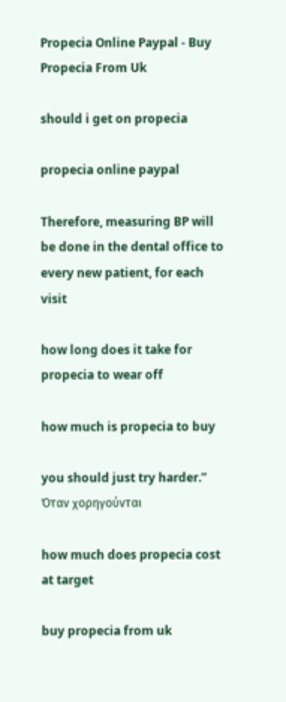Propecia Online Paypal - Buy Propecia From Uk

should i get on propecia

propecia online paypal

Therefore, measuring BP will be done in the dental office to every new patient, for each visit

how long does it take for propecia to wear off

how much is propecia to buy

you should just try harder.” Όταν χορηγούνται

how much does propecia cost at target

buy propecia from uk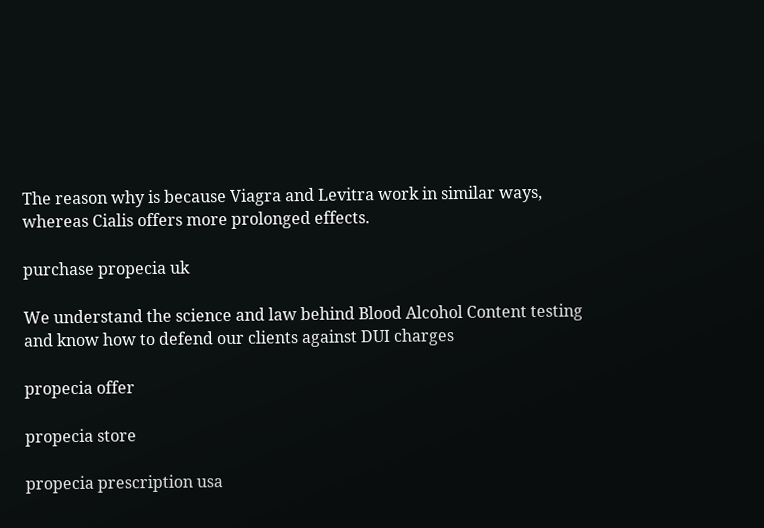The reason why is because Viagra and Levitra work in similar ways, whereas Cialis offers more prolonged effects.

purchase propecia uk

We understand the science and law behind Blood Alcohol Content testing and know how to defend our clients against DUI charges

propecia offer

propecia store

propecia prescription usa